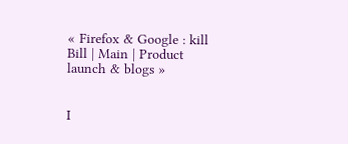« Firefox & Google : kill Bill | Main | Product launch & blogs »


I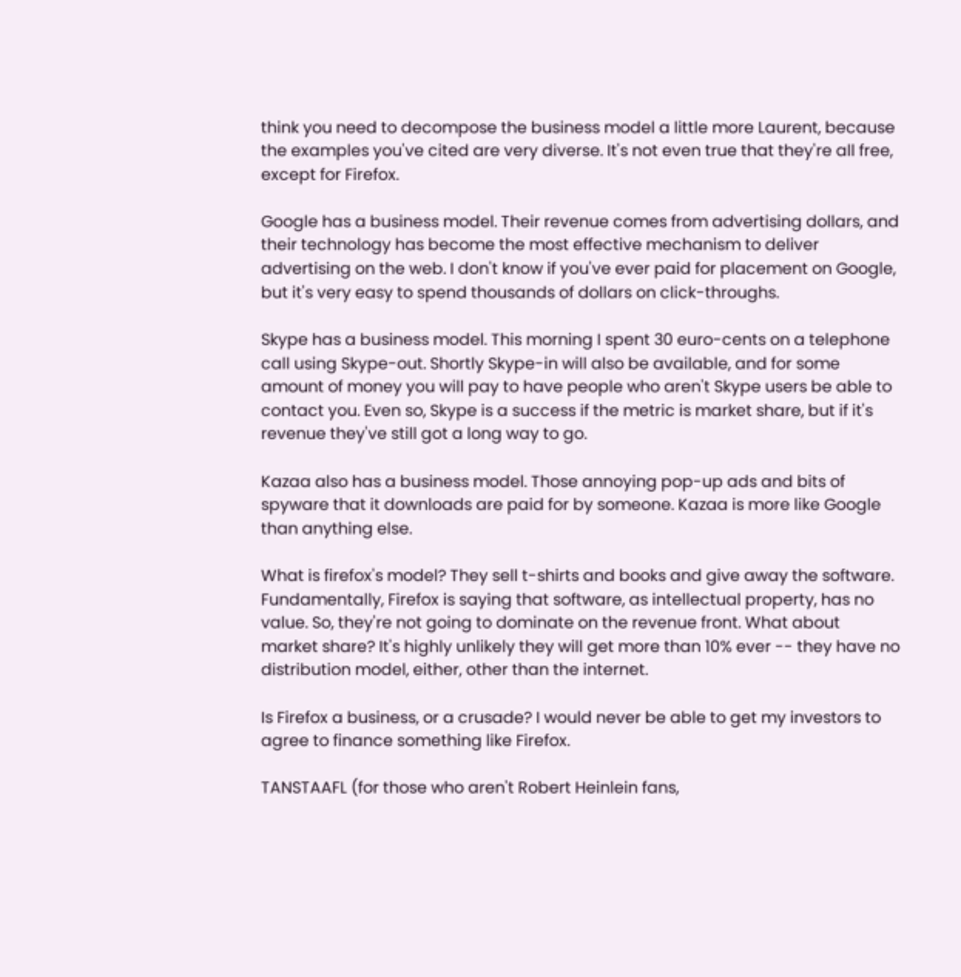think you need to decompose the business model a little more Laurent, because the examples you've cited are very diverse. It's not even true that they're all free, except for Firefox.

Google has a business model. Their revenue comes from advertising dollars, and their technology has become the most effective mechanism to deliver advertising on the web. I don't know if you've ever paid for placement on Google, but it's very easy to spend thousands of dollars on click-throughs.

Skype has a business model. This morning I spent 30 euro-cents on a telephone call using Skype-out. Shortly Skype-in will also be available, and for some amount of money you will pay to have people who aren't Skype users be able to contact you. Even so, Skype is a success if the metric is market share, but if it's revenue they've still got a long way to go.

Kazaa also has a business model. Those annoying pop-up ads and bits of spyware that it downloads are paid for by someone. Kazaa is more like Google than anything else.

What is firefox's model? They sell t-shirts and books and give away the software. Fundamentally, Firefox is saying that software, as intellectual property, has no value. So, they're not going to dominate on the revenue front. What about market share? It's highly unlikely they will get more than 10% ever -- they have no distribution model, either, other than the internet.

Is Firefox a business, or a crusade? I would never be able to get my investors to agree to finance something like Firefox.

TANSTAAFL (for those who aren't Robert Heinlein fans,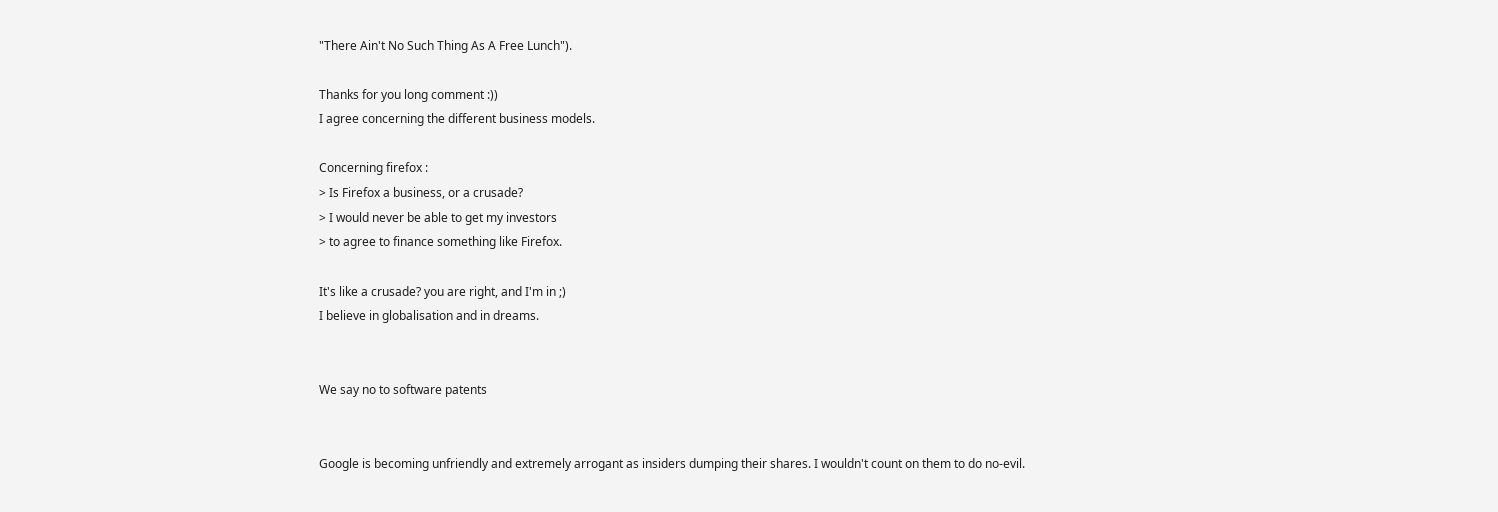"There Ain't No Such Thing As A Free Lunch").

Thanks for you long comment :))
I agree concerning the different business models.

Concerning firefox :
> Is Firefox a business, or a crusade?
> I would never be able to get my investors
> to agree to finance something like Firefox.

It's like a crusade? you are right, and I'm in ;)
I believe in globalisation and in dreams.


We say no to software patents


Google is becoming unfriendly and extremely arrogant as insiders dumping their shares. I wouldn't count on them to do no-evil.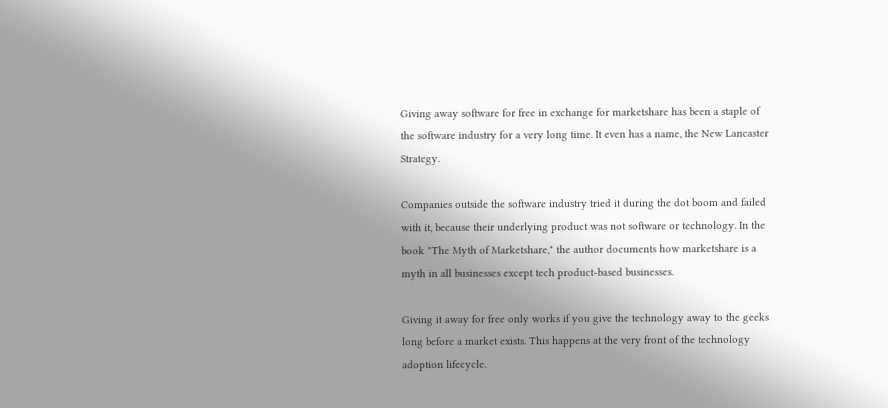Giving away software for free in exchange for marketshare has been a staple of the software industry for a very long time. It even has a name, the New Lancaster Strategy.

Companies outside the software industry tried it during the dot boom and failed with it, because their underlying product was not software or technology. In the book "The Myth of Marketshare," the author documents how marketshare is a myth in all businesses except tech product-based businesses.

Giving it away for free only works if you give the technology away to the geeks long before a market exists. This happens at the very front of the technology adoption lifecycle.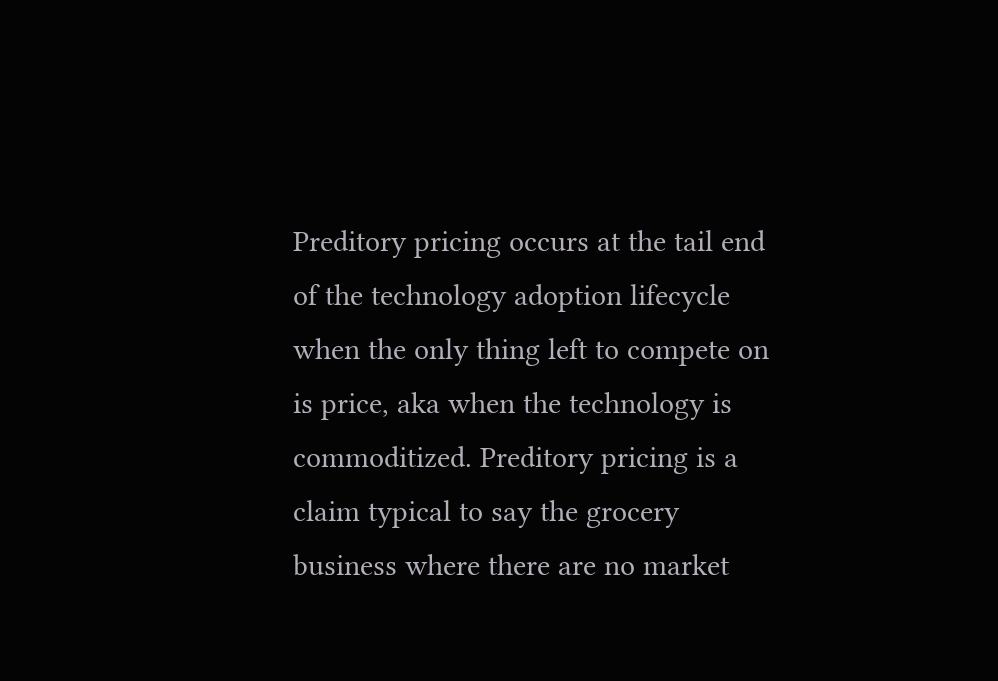Preditory pricing occurs at the tail end of the technology adoption lifecycle when the only thing left to compete on is price, aka when the technology is commoditized. Preditory pricing is a claim typical to say the grocery business where there are no market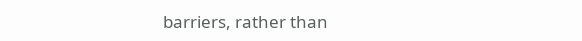barriers, rather than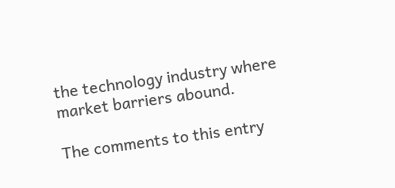the technology industry where market barriers abound.

The comments to this entry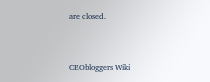are closed.


CEObloggers Wiki